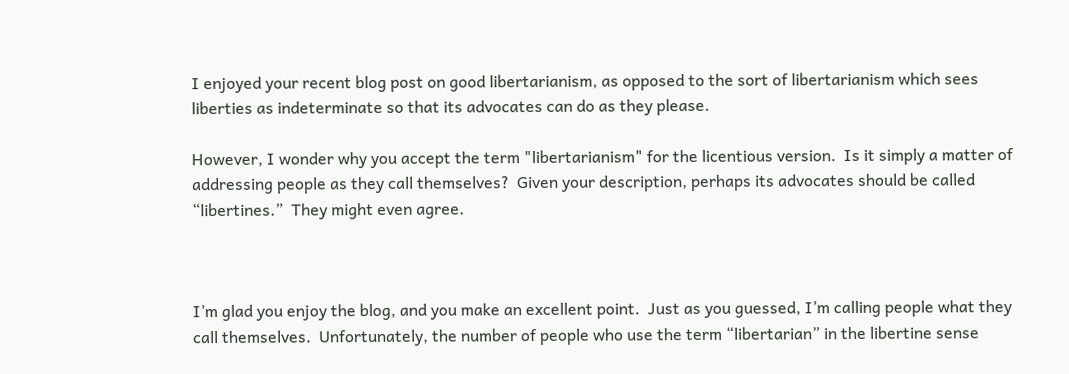I enjoyed your recent blog post on good libertarianism, as opposed to the sort of libertarianism which sees liberties as indeterminate so that its advocates can do as they please.

However, I wonder why you accept the term "libertarianism" for the licentious version.  Is it simply a matter of addressing people as they call themselves?  Given your description, perhaps its advocates should be called “libertines.”  They might even agree.



I’m glad you enjoy the blog, and you make an excellent point.  Just as you guessed, I’m calling people what they call themselves.  Unfortunately, the number of people who use the term “libertarian” in the libertine sense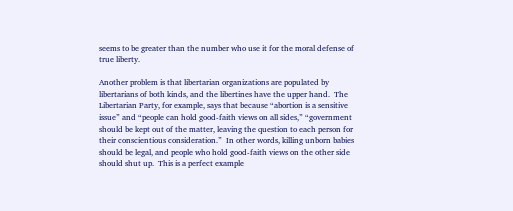seems to be greater than the number who use it for the moral defense of true liberty.

Another problem is that libertarian organizations are populated by libertarians of both kinds, and the libertines have the upper hand.  The Libertarian Party, for example, says that because “abortion is a sensitive issue” and “people can hold good-faith views on all sides,” “government should be kept out of the matter, leaving the question to each person for their conscientious consideration.”  In other words, killing unborn babies should be legal, and people who hold good-faith views on the other side should shut up.  This is a perfect example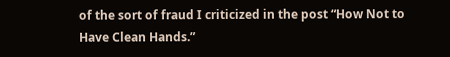of the sort of fraud I criticized in the post “How Not to Have Clean Hands.”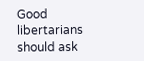Good libertarians should ask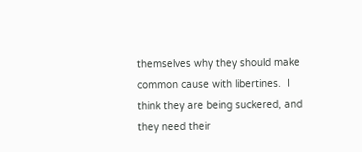themselves why they should make common cause with libertines.  I think they are being suckered, and they need their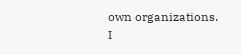own organizations.  I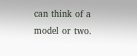can think of a model or two.